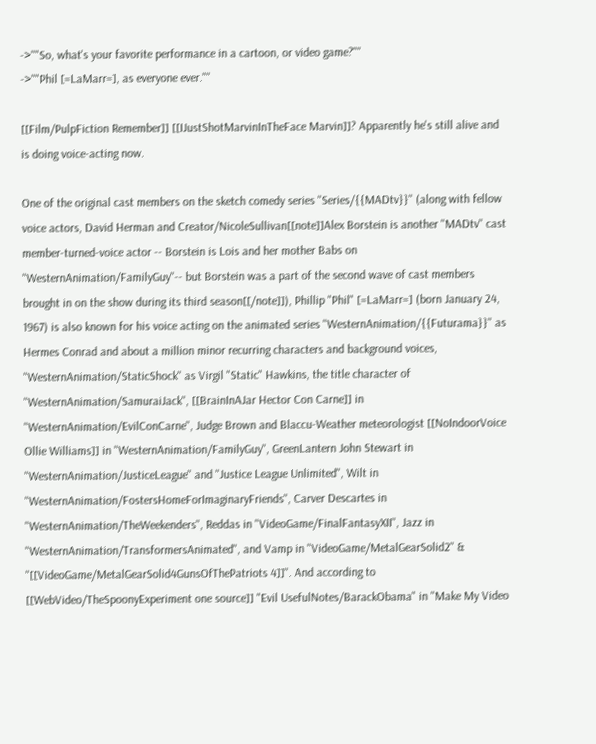->''"So, what's your favorite performance in a cartoon, or video game?"''
->''"Phil [=LaMarr=], as everyone ever."''

[[Film/PulpFiction Remember]] [[IJustShotMarvinInTheFace Marvin]]? Apparently he's still alive and is doing voice-acting now.

One of the original cast members on the sketch comedy series ''Series/{{MADtv}}'' (along with fellow voice actors, David Herman and Creator/NicoleSullivan[[note]]Alex Borstein is another ''MADtv'' cast member-turned-voice actor -- Borstein is Lois and her mother Babs on ''WesternAnimation/FamilyGuy''-- but Borstein was a part of the second wave of cast members brought in on the show during its third season[[/note]]), Phillip "Phil" [=LaMarr=] (born January 24, 1967) is also known for his voice acting on the animated series ''WesternAnimation/{{Futurama}}'' as Hermes Conrad and about a million minor recurring characters and background voices, ''WesternAnimation/StaticShock'' as Virgil "Static" Hawkins, the title character of ''WesternAnimation/SamuraiJack'', [[BrainInAJar Hector Con Carne]] in ''WesternAnimation/EvilConCarne'', Judge Brown and Blaccu-Weather meteorologist [[NoIndoorVoice Ollie Williams]] in ''WesternAnimation/FamilyGuy'', GreenLantern John Stewart in ''WesternAnimation/JusticeLeague'' and ''Justice League Unlimited'', Wilt in ''WesternAnimation/FostersHomeForImaginaryFriends'', Carver Descartes in ''WesternAnimation/TheWeekenders'', Reddas in ''VideoGame/FinalFantasyXII'', Jazz in ''WesternAnimation/TransformersAnimated'', and Vamp in ''VideoGame/MetalGearSolid2'' & ''[[VideoGame/MetalGearSolid4GunsOfThePatriots 4]]''. And according to [[WebVideo/TheSpoonyExperiment one source]] "Evil UsefulNotes/BarackObama" in ''Make My Video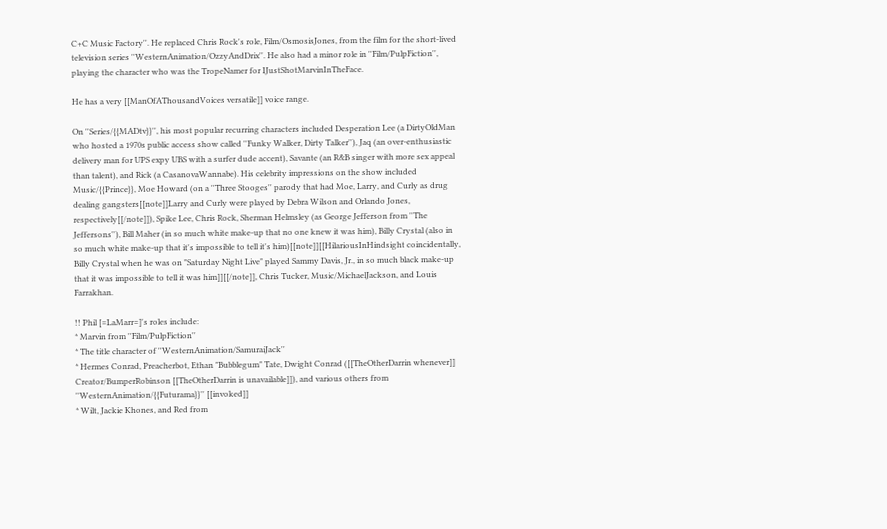C+C Music Factory''. He replaced Chris Rock's role, Film/OsmosisJones, from the film for the short-lived television series ''WesternAnimation/OzzyAndDrix''. He also had a minor role in ''Film/PulpFiction'', playing the character who was the TropeNamer for IJustShotMarvinInTheFace.

He has a very [[ManOfAThousandVoices versatile]] voice range.

On ''Series/{{MADtv}}'', his most popular recurring characters included Desperation Lee (a DirtyOldMan who hosted a 1970s public access show called ''Funky Walker, Dirty Talker''), Jaq (an over-enthusiastic delivery man for UPS expy UBS with a surfer dude accent), Savante (an R&B singer with more sex appeal than talent), and Rick (a CasanovaWannabe). His celebrity impressions on the show included Music/{{Prince}}, Moe Howard (on a ''Three Stooges'' parody that had Moe, Larry, and Curly as drug dealing gangsters[[note]]Larry and Curly were played by Debra Wilson and Orlando Jones, respectively[[/note]]), Spike Lee, Chris Rock, Sherman Helmsley (as George Jefferson from ''The Jeffersons''), Bill Maher (in so much white make-up that no one knew it was him), Billy Crystal (also in so much white make-up that it's impossible to tell it's him)[[note]][[HilariousInHindsight coincidentally, Billy Crystal when he was on "Saturday Night Live" played Sammy Davis, Jr., in so much black make-up that it was impossible to tell it was him]][[/note]], Chris Tucker, Music/MichaelJackson, and Louis Farrakhan.

!! Phil [=LaMarr=]'s roles include:
* Marvin from ''Film/PulpFiction''
* The title character of ''WesternAnimation/SamuraiJack''
* Hermes Conrad, Preacherbot, Ethan "Bubblegum" Tate, Dwight Conrad ([[TheOtherDarrin whenever]] Creator/BumperRobinson [[TheOtherDarrin is unavailable]]), and various others from ''WesternAnimation/{{Futurama}}'' [[invoked]]
* Wilt, Jackie Khones, and Red from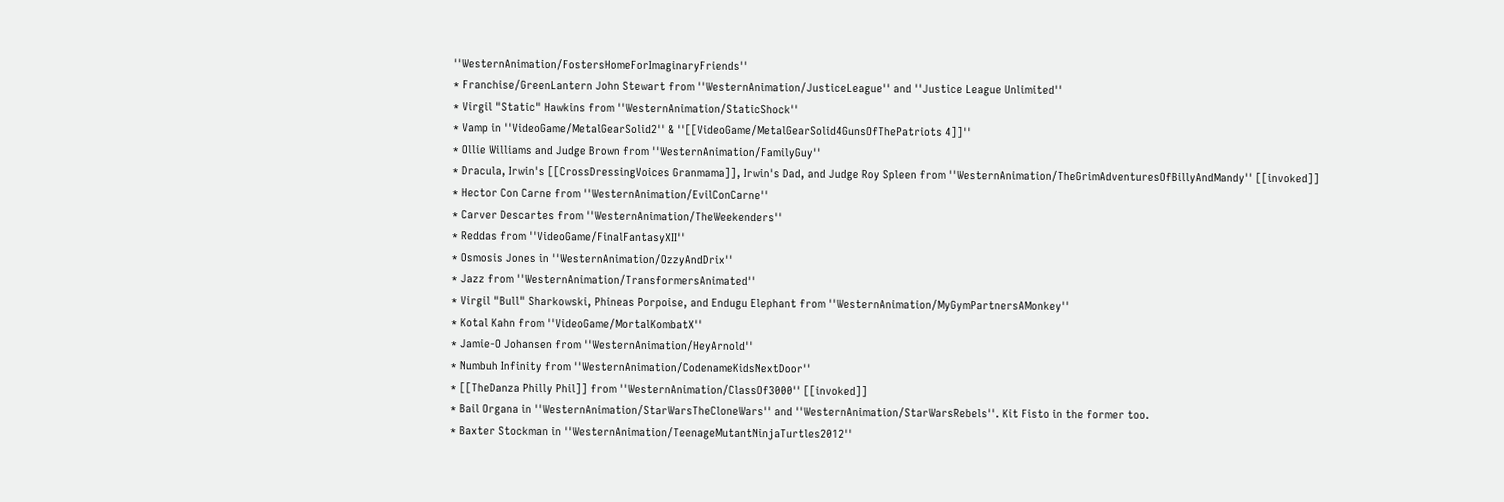''WesternAnimation/FostersHomeForImaginaryFriends''
* Franchise/GreenLantern John Stewart from ''WesternAnimation/JusticeLeague'' and ''Justice League Unlimited''
* Virgil "Static" Hawkins from ''WesternAnimation/StaticShock''
* Vamp in ''VideoGame/MetalGearSolid2'' & ''[[VideoGame/MetalGearSolid4GunsOfThePatriots 4]]''
* Ollie Williams and Judge Brown from ''WesternAnimation/FamilyGuy''
* Dracula, Irwin's [[CrossDressingVoices Granmama]], Irwin's Dad, and Judge Roy Spleen from ''WesternAnimation/TheGrimAdventuresOfBillyAndMandy'' [[invoked]]
* Hector Con Carne from ''WesternAnimation/EvilConCarne''
* Carver Descartes from ''WesternAnimation/TheWeekenders''
* Reddas from ''VideoGame/FinalFantasyXII''
* Osmosis Jones in ''WesternAnimation/OzzyAndDrix''
* Jazz from ''WesternAnimation/TransformersAnimated''
* Virgil "Bull" Sharkowski, Phineas Porpoise, and Endugu Elephant from ''WesternAnimation/MyGymPartnersAMonkey''
* Kotal Kahn from ''VideoGame/MortalKombatX''
* Jamie-O Johansen from ''WesternAnimation/HeyArnold''
* Numbuh Infinity from ''WesternAnimation/CodenameKidsNextDoor''
* [[TheDanza Philly Phil]] from ''WesternAnimation/ClassOf3000'' [[invoked]]
* Bail Organa in ''WesternAnimation/StarWarsTheCloneWars'' and ''WesternAnimation/StarWarsRebels''. Kit Fisto in the former too.
* Baxter Stockman in ''WesternAnimation/TeenageMutantNinjaTurtles2012''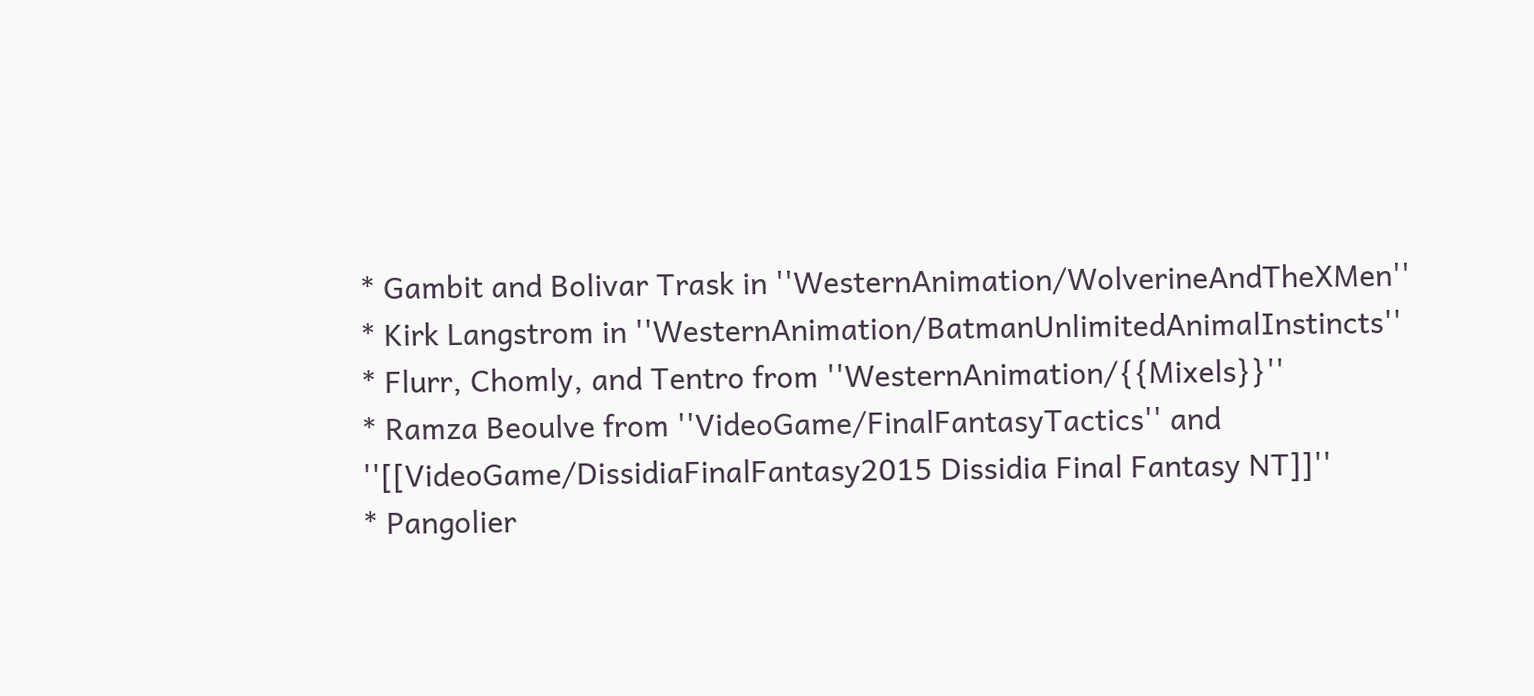* Gambit and Bolivar Trask in ''WesternAnimation/WolverineAndTheXMen''
* Kirk Langstrom in ''WesternAnimation/BatmanUnlimitedAnimalInstincts''
* Flurr, Chomly, and Tentro from ''WesternAnimation/{{Mixels}}''
* Ramza Beoulve from ''VideoGame/FinalFantasyTactics'' and ''[[VideoGame/DissidiaFinalFantasy2015 Dissidia Final Fantasy NT]]''
* Pangolier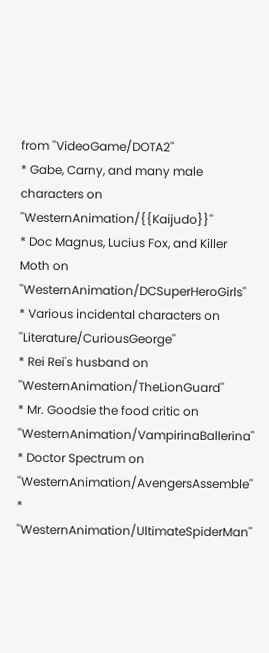from ''VideoGame/DOTA2''
* Gabe, Carny, and many male characters on ''WesternAnimation/{{Kaijudo}}''
* Doc Magnus, Lucius Fox, and Killer Moth on ''WesternAnimation/DCSuperHeroGirls''
* Various incidental characters on ''Literature/CuriousGeorge''
* Rei Rei's husband on ''WesternAnimation/TheLionGuard''
* Mr. Goodsie the food critic on ''WesternAnimation/VampirinaBallerina''
* Doctor Spectrum on ''WesternAnimation/AvengersAssemble''
* ''WesternAnimation/UltimateSpiderMan''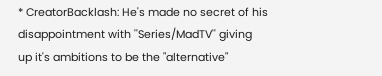* CreatorBacklash: He's made no secret of his disappointment with ''Series/MadTV'' giving up it's ambitions to be the "alternative"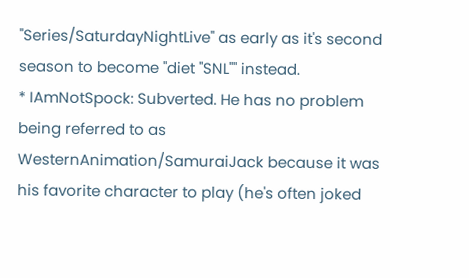''Series/SaturdayNightLive'' as early as it's second season to become "diet ''SNL''" instead.
* IAmNotSpock: Subverted. He has no problem being referred to as WesternAnimation/SamuraiJack because it was his favorite character to play (he's often joked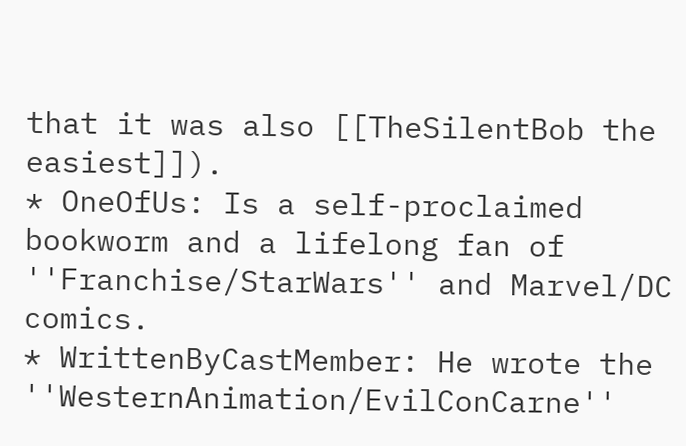that it was also [[TheSilentBob the easiest]]).
* OneOfUs: Is a self-proclaimed bookworm and a lifelong fan of ''Franchise/StarWars'' and Marvel/DC comics.
* WrittenByCastMember: He wrote the ''WesternAnimation/EvilConCarne''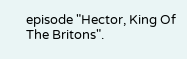episode "Hector, King Of The Britons".